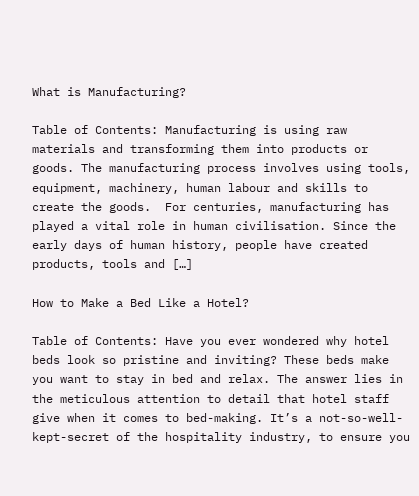What is Manufacturing?

Table of Contents: Manufacturing is using raw materials and transforming them into products or goods. The manufacturing process involves using tools, equipment, machinery, human labour and skills to create the goods.  For centuries, manufacturing has played a vital role in human civilisation. Since the early days of human history, people have created products, tools and […]

How to Make a Bed Like a Hotel?

Table of Contents: Have you ever wondered why hotel beds look so pristine and inviting? These beds make you want to stay in bed and relax. The answer lies in the meticulous attention to detail that hotel staff give when it comes to bed-making. It’s a not-so-well-kept-secret of the hospitality industry, to ensure you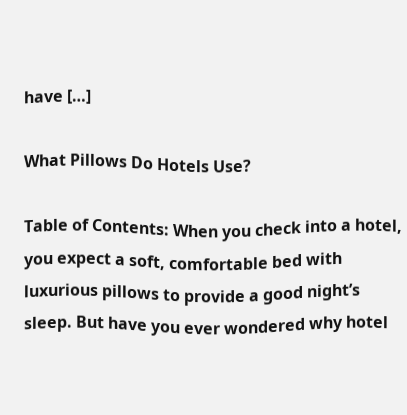have […]

What Pillows Do Hotels Use?

Table of Contents: When you check into a hotel, you expect a soft, comfortable bed with luxurious pillows to provide a good night’s sleep. But have you ever wondered why hotel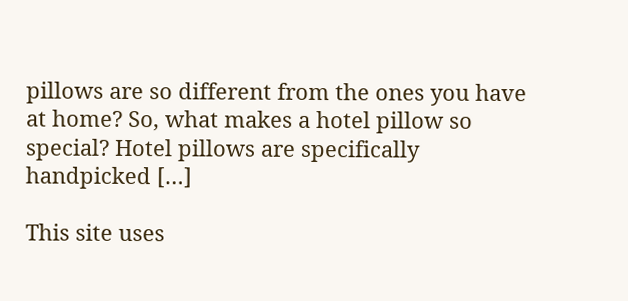pillows are so different from the ones you have at home? So, what makes a hotel pillow so special? Hotel pillows are specifically handpicked […]

This site uses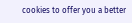cookies to offer you a better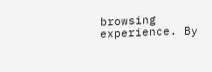browsing experience. By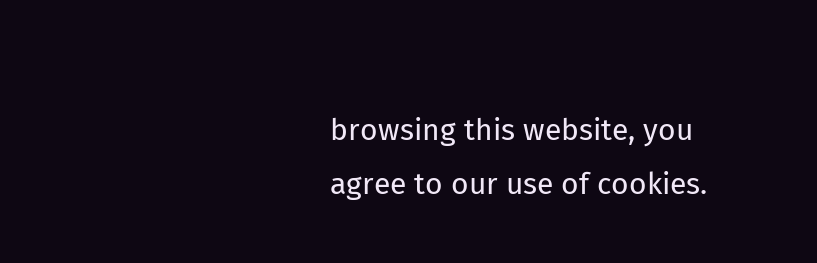browsing this website, you agree to our use of cookies.